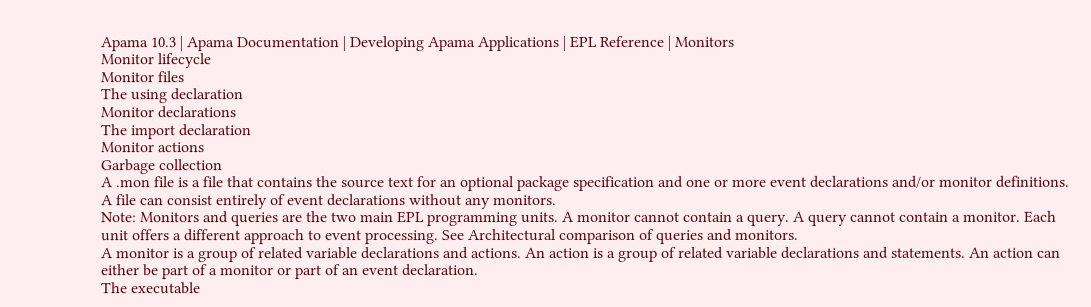Apama 10.3 | Apama Documentation | Developing Apama Applications | EPL Reference | Monitors
Monitor lifecycle
Monitor files
The using declaration
Monitor declarations
The import declaration
Monitor actions
Garbage collection
A .mon file is a file that contains the source text for an optional package specification and one or more event declarations and/or monitor definitions. A file can consist entirely of event declarations without any monitors.
Note: Monitors and queries are the two main EPL programming units. A monitor cannot contain a query. A query cannot contain a monitor. Each unit offers a different approach to event processing. See Architectural comparison of queries and monitors.
A monitor is a group of related variable declarations and actions. An action is a group of related variable declarations and statements. An action can either be part of a monitor or part of an event declaration.
The executable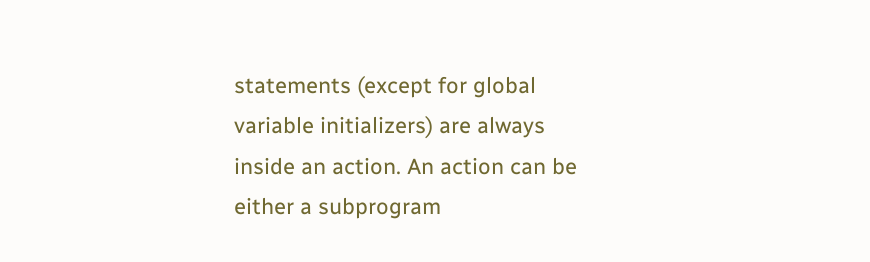statements (except for global variable initializers) are always inside an action. An action can be either a subprogram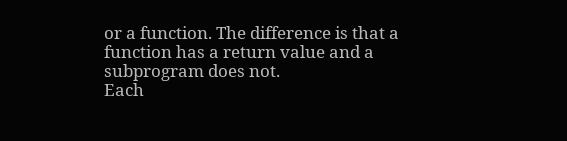or a function. The difference is that a function has a return value and a subprogram does not.
Each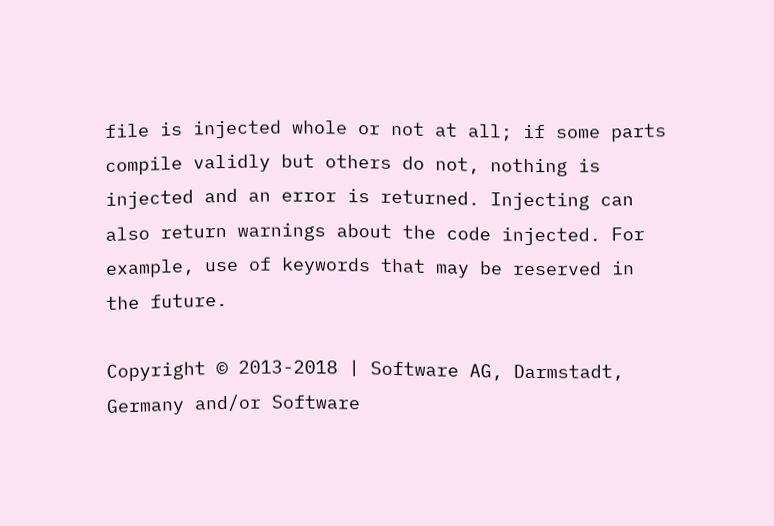file is injected whole or not at all; if some parts compile validly but others do not, nothing is injected and an error is returned. Injecting can also return warnings about the code injected. For example, use of keywords that may be reserved in the future.

Copyright © 2013-2018 | Software AG, Darmstadt, Germany and/or Software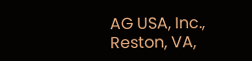AG USA, Inc., Reston, VA,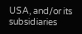USA, and/or its subsidiaries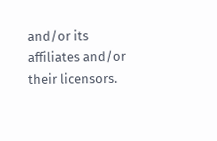and/or its affiliates and/or their licensors.